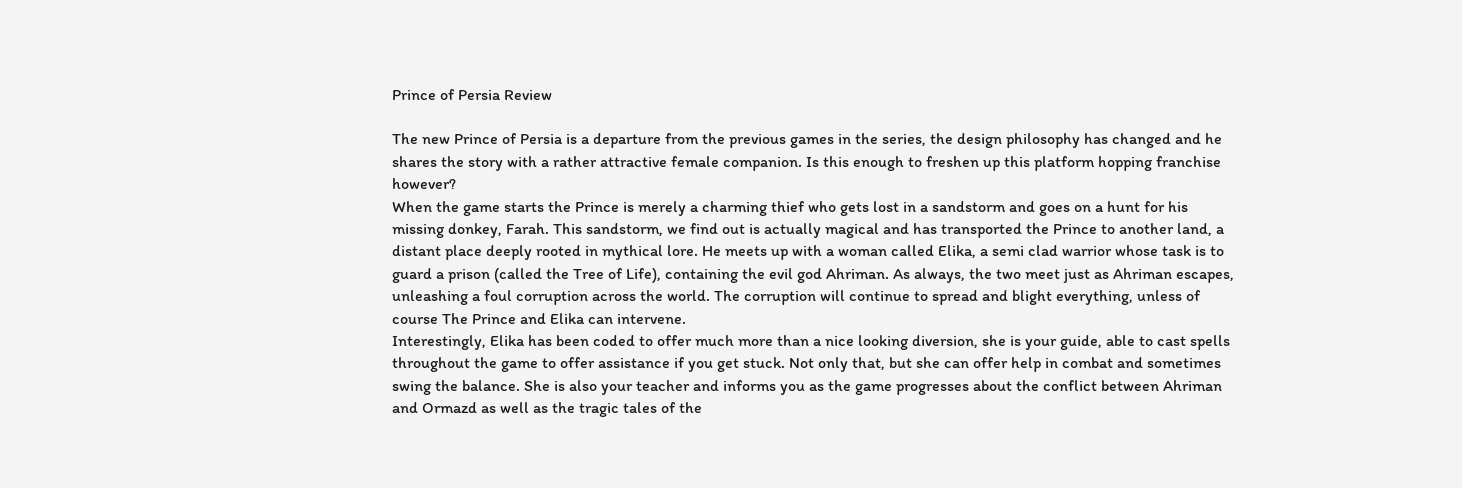Prince of Persia Review

The new Prince of Persia is a departure from the previous games in the series, the design philosophy has changed and he shares the story with a rather attractive female companion. Is this enough to freshen up this platform hopping franchise however?
When the game starts the Prince is merely a charming thief who gets lost in a sandstorm and goes on a hunt for his missing donkey, Farah. This sandstorm, we find out is actually magical and has transported the Prince to another land, a distant place deeply rooted in mythical lore. He meets up with a woman called Elika, a semi clad warrior whose task is to guard a prison (called the Tree of Life), containing the evil god Ahriman. As always, the two meet just as Ahriman escapes, unleashing a foul corruption across the world. The corruption will continue to spread and blight everything, unless of course The Prince and Elika can intervene.
Interestingly, Elika has been coded to offer much more than a nice looking diversion, she is your guide, able to cast spells throughout the game to offer assistance if you get stuck. Not only that, but she can offer help in combat and sometimes swing the balance. She is also your teacher and informs you as the game progresses about the conflict between Ahriman and Ormazd as well as the tragic tales of the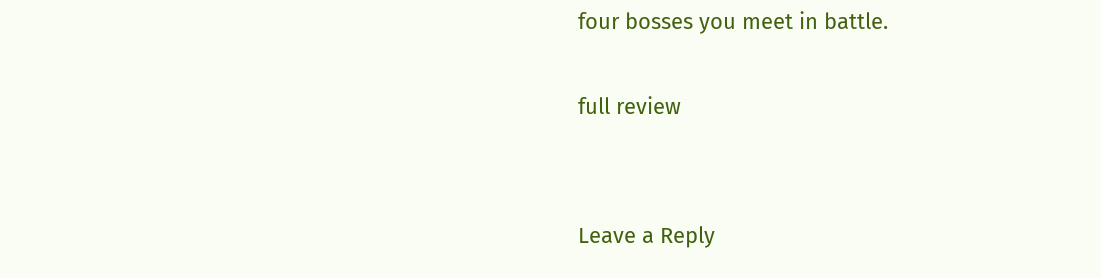four bosses you meet in battle.

full review


Leave a Reply